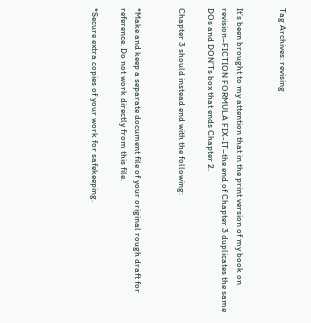Tag Archives: revising


It’s been brought to my attention that in the print version of my book on revision–FICTION FORMULA FIX-IT–the end of Chapter 3 duplicates the same DOs and DON’Ts box that ends Chapter 2.

Chapter 3 should instead end with the following:


*Make and keep a separate document file of your original rough draft for reference. Do not work directly from this file.

*Secure extra copies of your work for safekeeping.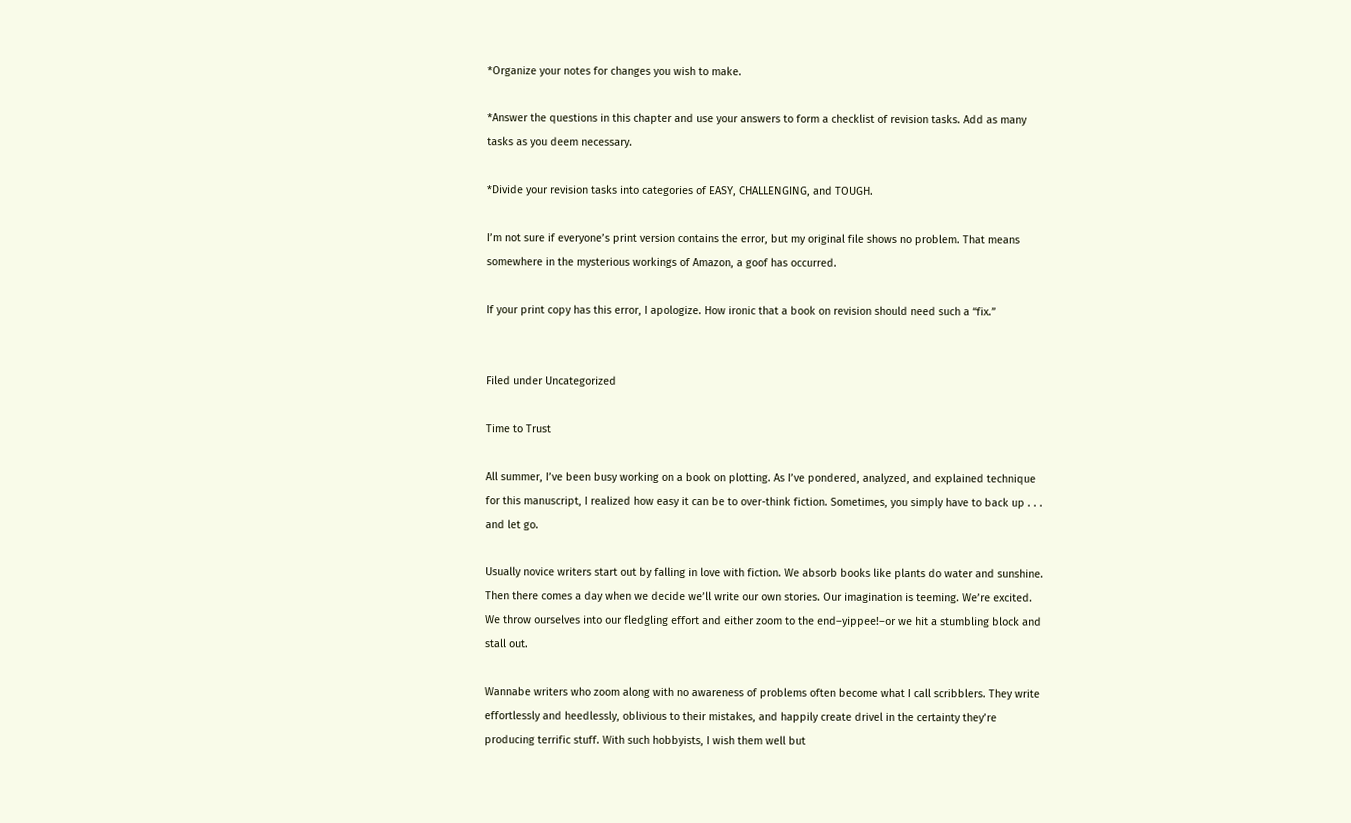*Organize your notes for changes you wish to make.

*Answer the questions in this chapter and use your answers to form a checklist of revision tasks. Add as many tasks as you deem necessary.

*Divide your revision tasks into categories of EASY, CHALLENGING, and TOUGH.

I’m not sure if everyone’s print version contains the error, but my original file shows no problem. That means somewhere in the mysterious workings of Amazon, a goof has occurred.

If your print copy has this error, I apologize. How ironic that a book on revision should need such a “fix.”


Filed under Uncategorized

Time to Trust

All summer, I’ve been busy working on a book on plotting. As I’ve pondered, analyzed, and explained technique for this manuscript, I realized how easy it can be to over-think fiction. Sometimes, you simply have to back up . . . and let go.

Usually novice writers start out by falling in love with fiction. We absorb books like plants do water and sunshine. Then there comes a day when we decide we’ll write our own stories. Our imagination is teeming. We’re excited. We throw ourselves into our fledgling effort and either zoom to the end–yippee!–or we hit a stumbling block and stall out.

Wannabe writers who zoom along with no awareness of problems often become what I call scribblers. They write effortlessly and heedlessly, oblivious to their mistakes, and happily create drivel in the certainty they’re producing terrific stuff. With such hobbyists, I wish them well but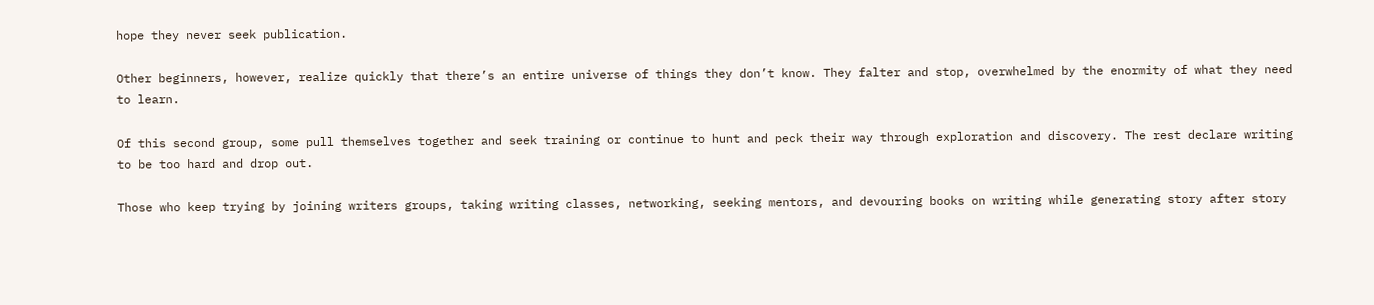hope they never seek publication.

Other beginners, however, realize quickly that there’s an entire universe of things they don’t know. They falter and stop, overwhelmed by the enormity of what they need to learn.

Of this second group, some pull themselves together and seek training or continue to hunt and peck their way through exploration and discovery. The rest declare writing to be too hard and drop out.

Those who keep trying by joining writers groups, taking writing classes, networking, seeking mentors, and devouring books on writing while generating story after story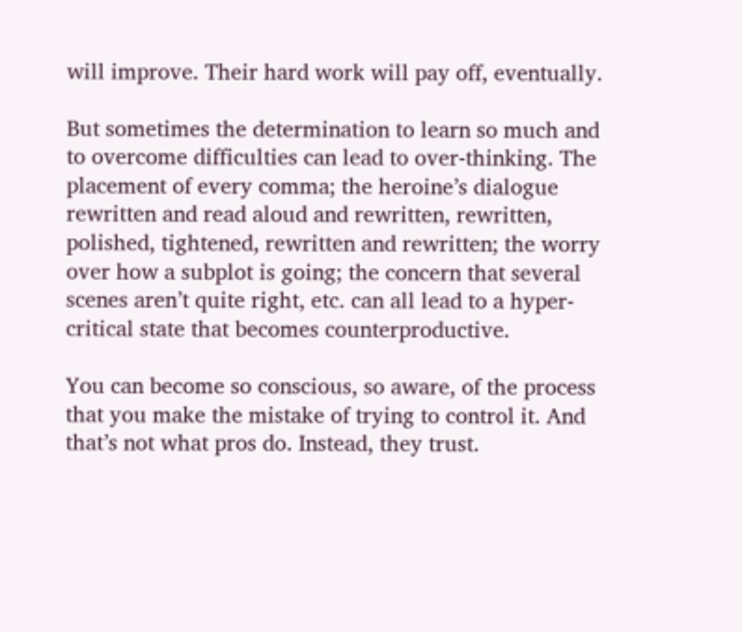will improve. Their hard work will pay off, eventually.

But sometimes the determination to learn so much and to overcome difficulties can lead to over-thinking. The placement of every comma; the heroine’s dialogue rewritten and read aloud and rewritten, rewritten, polished, tightened, rewritten and rewritten; the worry over how a subplot is going; the concern that several scenes aren’t quite right, etc. can all lead to a hyper-critical state that becomes counterproductive.

You can become so conscious, so aware, of the process that you make the mistake of trying to control it. And that’s not what pros do. Instead, they trust.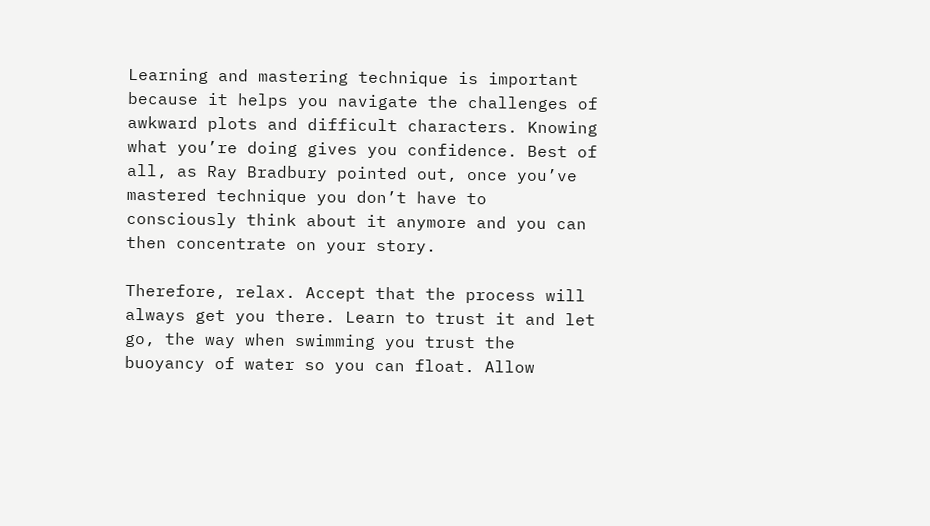Learning and mastering technique is important because it helps you navigate the challenges of awkward plots and difficult characters. Knowing what you’re doing gives you confidence. Best of all, as Ray Bradbury pointed out, once you’ve mastered technique you don’t have to consciously think about it anymore and you can then concentrate on your story.

Therefore, relax. Accept that the process will always get you there. Learn to trust it and let go, the way when swimming you trust the buoyancy of water so you can float. Allow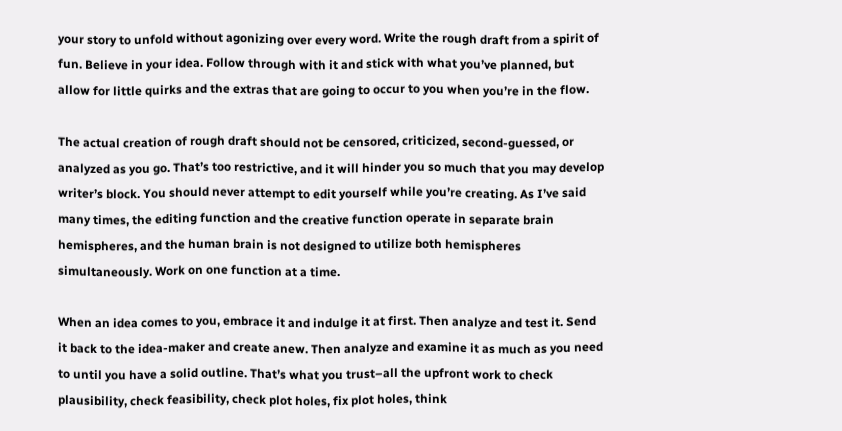your story to unfold without agonizing over every word. Write the rough draft from a spirit of fun. Believe in your idea. Follow through with it and stick with what you’ve planned, but allow for little quirks and the extras that are going to occur to you when you’re in the flow.

The actual creation of rough draft should not be censored, criticized, second-guessed, or analyzed as you go. That’s too restrictive, and it will hinder you so much that you may develop writer’s block. You should never attempt to edit yourself while you’re creating. As I’ve said many times, the editing function and the creative function operate in separate brain hemispheres, and the human brain is not designed to utilize both hemispheres simultaneously. Work on one function at a time.

When an idea comes to you, embrace it and indulge it at first. Then analyze and test it. Send it back to the idea-maker and create anew. Then analyze and examine it as much as you need to until you have a solid outline. That’s what you trust–all the upfront work to check plausibility, check feasibility, check plot holes, fix plot holes, think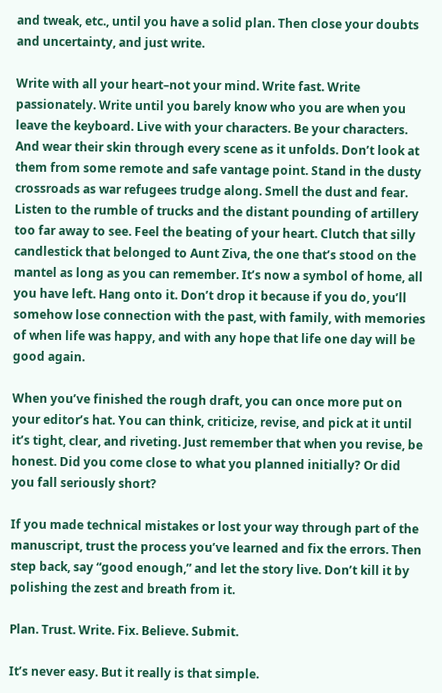and tweak, etc., until you have a solid plan. Then close your doubts and uncertainty, and just write.

Write with all your heart–not your mind. Write fast. Write passionately. Write until you barely know who you are when you leave the keyboard. Live with your characters. Be your characters. And wear their skin through every scene as it unfolds. Don’t look at them from some remote and safe vantage point. Stand in the dusty crossroads as war refugees trudge along. Smell the dust and fear. Listen to the rumble of trucks and the distant pounding of artillery too far away to see. Feel the beating of your heart. Clutch that silly candlestick that belonged to Aunt Ziva, the one that’s stood on the mantel as long as you can remember. It’s now a symbol of home, all you have left. Hang onto it. Don’t drop it because if you do, you’ll somehow lose connection with the past, with family, with memories of when life was happy, and with any hope that life one day will be good again.

When you’ve finished the rough draft, you can once more put on your editor’s hat. You can think, criticize, revise, and pick at it until it’s tight, clear, and riveting. Just remember that when you revise, be honest. Did you come close to what you planned initially? Or did you fall seriously short?

If you made technical mistakes or lost your way through part of the manuscript, trust the process you’ve learned and fix the errors. Then step back, say “good enough,” and let the story live. Don’t kill it by polishing the zest and breath from it.

Plan. Trust. Write. Fix. Believe. Submit.

It’s never easy. But it really is that simple.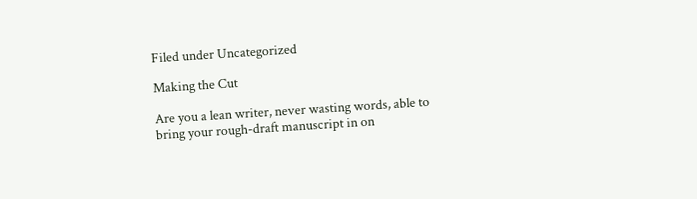Filed under Uncategorized

Making the Cut

Are you a lean writer, never wasting words, able to bring your rough-draft manuscript in on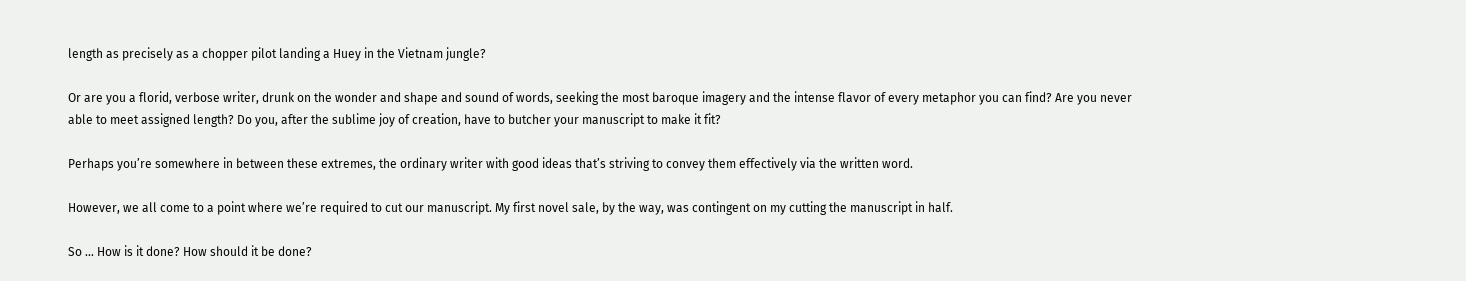length as precisely as a chopper pilot landing a Huey in the Vietnam jungle?

Or are you a florid, verbose writer, drunk on the wonder and shape and sound of words, seeking the most baroque imagery and the intense flavor of every metaphor you can find? Are you never able to meet assigned length? Do you, after the sublime joy of creation, have to butcher your manuscript to make it fit?

Perhaps you’re somewhere in between these extremes, the ordinary writer with good ideas that’s striving to convey them effectively via the written word.

However, we all come to a point where we’re required to cut our manuscript. My first novel sale, by the way, was contingent on my cutting the manuscript in half.

So … How is it done? How should it be done?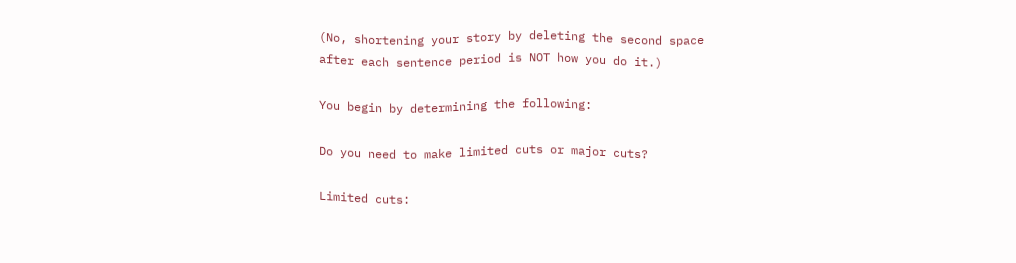(No, shortening your story by deleting the second space after each sentence period is NOT how you do it.)

You begin by determining the following:

Do you need to make limited cuts or major cuts?

Limited cuts: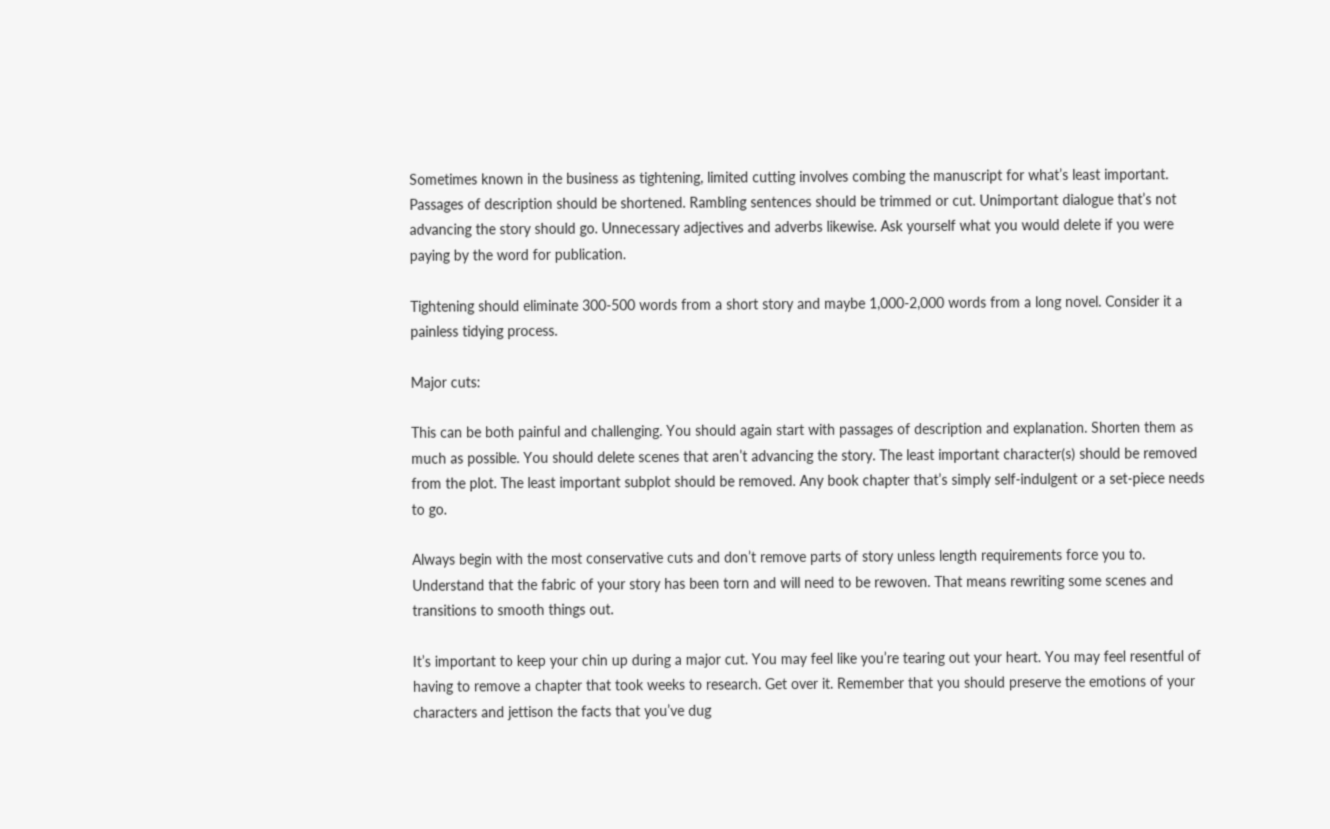Sometimes known in the business as tightening, limited cutting involves combing the manuscript for what’s least important. Passages of description should be shortened. Rambling sentences should be trimmed or cut. Unimportant dialogue that’s not advancing the story should go. Unnecessary adjectives and adverbs likewise. Ask yourself what you would delete if you were paying by the word for publication.

Tightening should eliminate 300-500 words from a short story and maybe 1,000-2,000 words from a long novel. Consider it a painless tidying process.

Major cuts:

This can be both painful and challenging. You should again start with passages of description and explanation. Shorten them as much as possible. You should delete scenes that aren’t advancing the story. The least important character(s) should be removed from the plot. The least important subplot should be removed. Any book chapter that’s simply self-indulgent or a set-piece needs to go.

Always begin with the most conservative cuts and don’t remove parts of story unless length requirements force you to. Understand that the fabric of your story has been torn and will need to be rewoven. That means rewriting some scenes and transitions to smooth things out.

It’s important to keep your chin up during a major cut. You may feel like you’re tearing out your heart. You may feel resentful of having to remove a chapter that took weeks to research. Get over it. Remember that you should preserve the emotions of your characters and jettison the facts that you’ve dug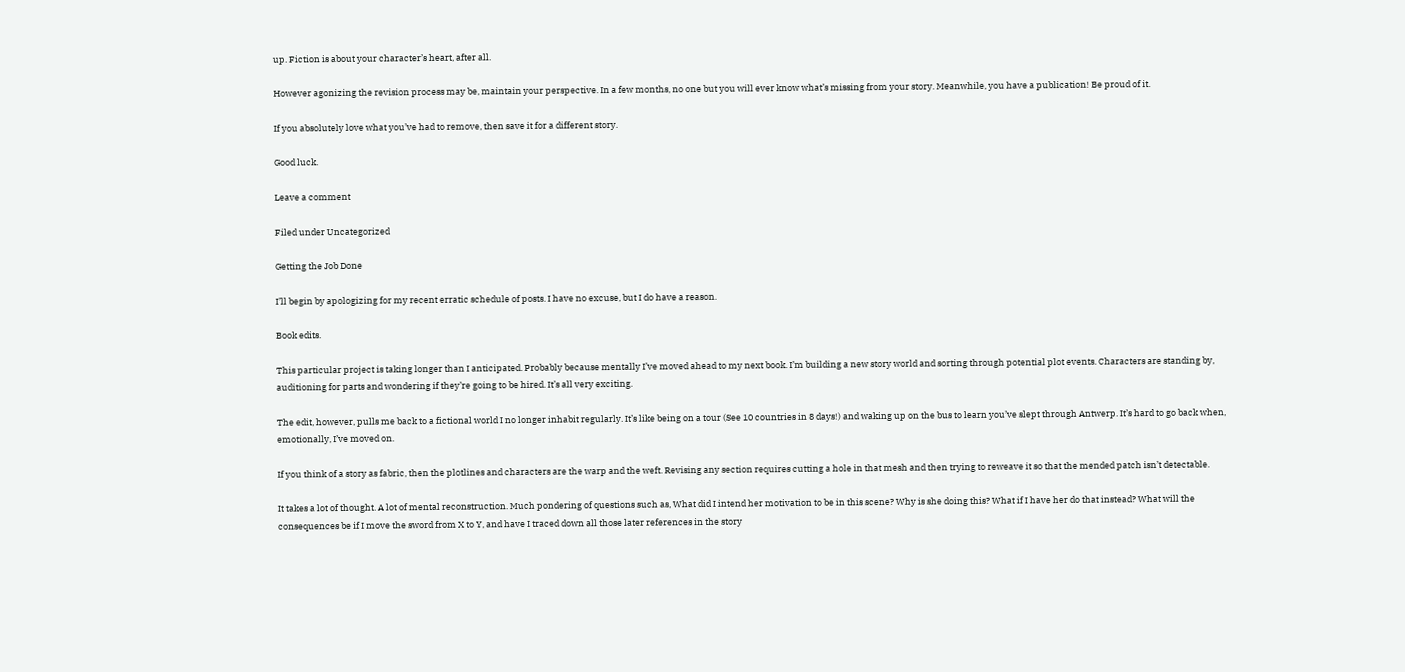up. Fiction is about your character’s heart, after all.

However agonizing the revision process may be, maintain your perspective. In a few months, no one but you will ever know what’s missing from your story. Meanwhile, you have a publication! Be proud of it.

If you absolutely love what you’ve had to remove, then save it for a different story.

Good luck.

Leave a comment

Filed under Uncategorized

Getting the Job Done

I’ll begin by apologizing for my recent erratic schedule of posts. I have no excuse, but I do have a reason.

Book edits.

This particular project is taking longer than I anticipated. Probably because mentally I’ve moved ahead to my next book. I’m building a new story world and sorting through potential plot events. Characters are standing by, auditioning for parts and wondering if they’re going to be hired. It’s all very exciting.

The edit, however, pulls me back to a fictional world I no longer inhabit regularly. It’s like being on a tour (See 10 countries in 8 days!) and waking up on the bus to learn you’ve slept through Antwerp. It’s hard to go back when, emotionally, I’ve moved on.

If you think of a story as fabric, then the plotlines and characters are the warp and the weft. Revising any section requires cutting a hole in that mesh and then trying to reweave it so that the mended patch isn’t detectable.

It takes a lot of thought. A lot of mental reconstruction. Much pondering of questions such as, What did I intend her motivation to be in this scene? Why is she doing this? What if I have her do that instead? What will the consequences be if I move the sword from X to Y, and have I traced down all those later references in the story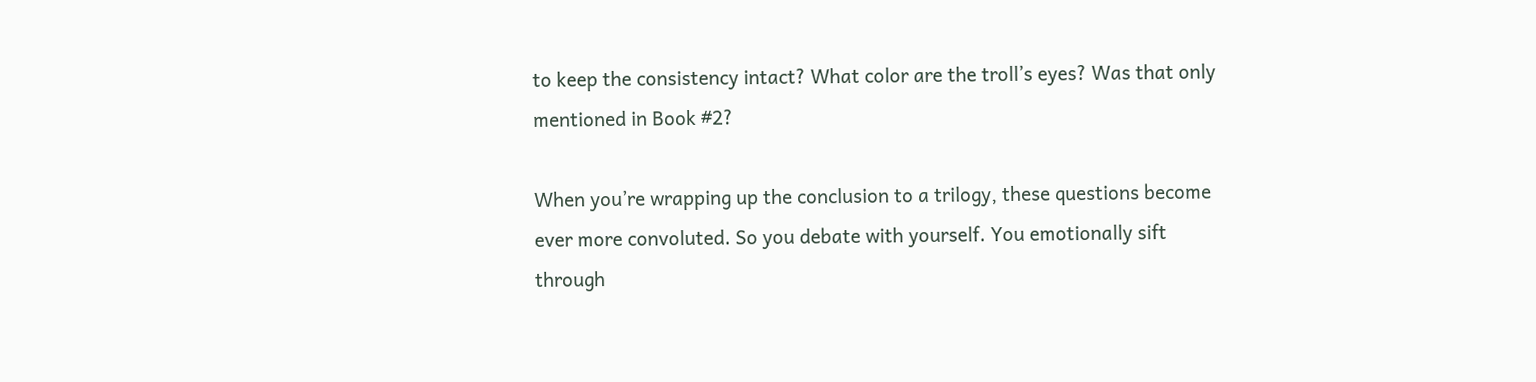to keep the consistency intact? What color are the troll’s eyes? Was that only mentioned in Book #2?

When you’re wrapping up the conclusion to a trilogy, these questions become ever more convoluted. So you debate with yourself. You emotionally sift through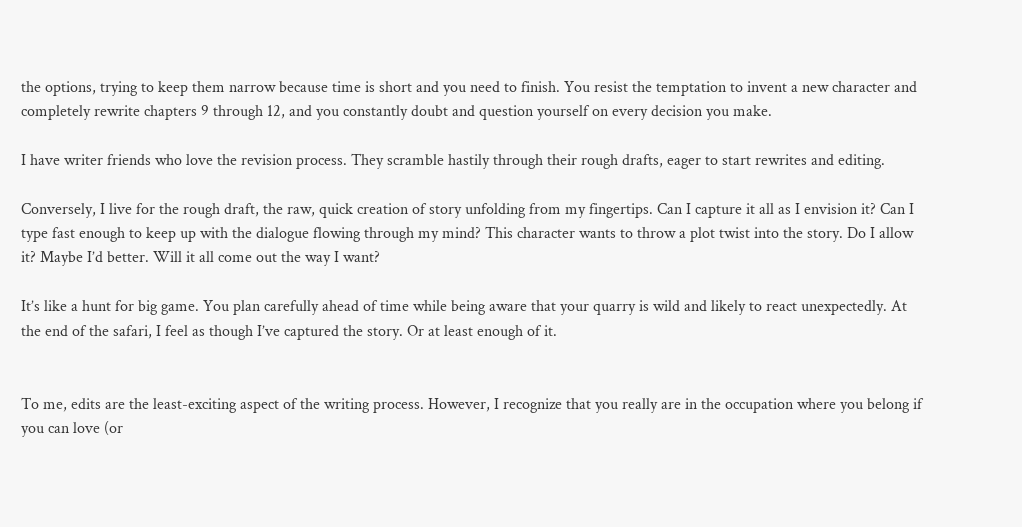the options, trying to keep them narrow because time is short and you need to finish. You resist the temptation to invent a new character and completely rewrite chapters 9 through 12, and you constantly doubt and question yourself on every decision you make.

I have writer friends who love the revision process. They scramble hastily through their rough drafts, eager to start rewrites and editing.

Conversely, I live for the rough draft, the raw, quick creation of story unfolding from my fingertips. Can I capture it all as I envision it? Can I type fast enough to keep up with the dialogue flowing through my mind? This character wants to throw a plot twist into the story. Do I allow it? Maybe I’d better. Will it all come out the way I want?

It’s like a hunt for big game. You plan carefully ahead of time while being aware that your quarry is wild and likely to react unexpectedly. At the end of the safari, I feel as though I’ve captured the story. Or at least enough of it.


To me, edits are the least-exciting aspect of the writing process. However, I recognize that you really are in the occupation where you belong if you can love (or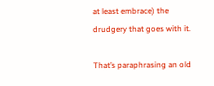at least embrace) the drudgery that goes with it.

That’s paraphrasing an old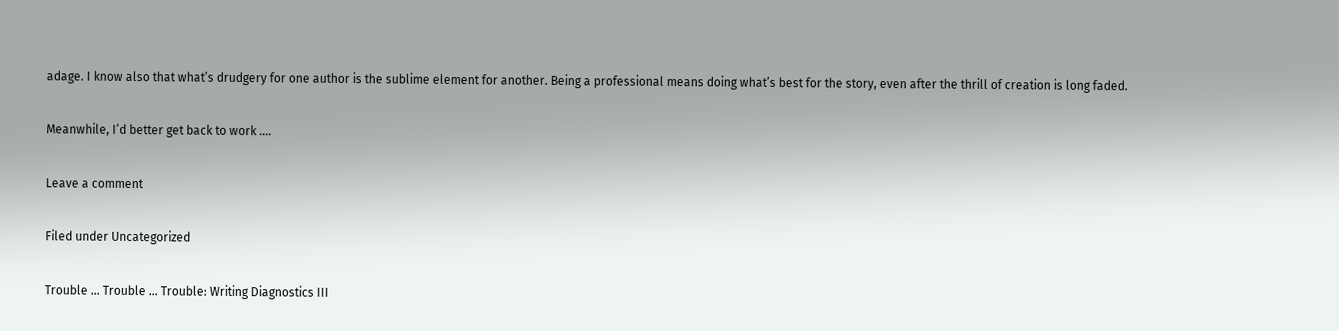adage. I know also that what’s drudgery for one author is the sublime element for another. Being a professional means doing what’s best for the story, even after the thrill of creation is long faded.

Meanwhile, I’d better get back to work ….

Leave a comment

Filed under Uncategorized

Trouble … Trouble … Trouble: Writing Diagnostics III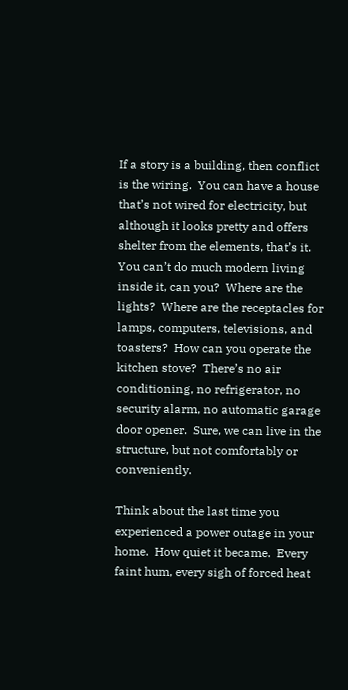If a story is a building, then conflict is the wiring.  You can have a house that’s not wired for electricity, but although it looks pretty and offers shelter from the elements, that’s it.  You can’t do much modern living inside it, can you?  Where are the lights?  Where are the receptacles for lamps, computers, televisions, and toasters?  How can you operate the kitchen stove?  There’s no air conditioning, no refrigerator, no security alarm, no automatic garage door opener.  Sure, we can live in the structure, but not comfortably or conveniently.

Think about the last time you experienced a power outage in your home.  How quiet it became.  Every faint hum, every sigh of forced heat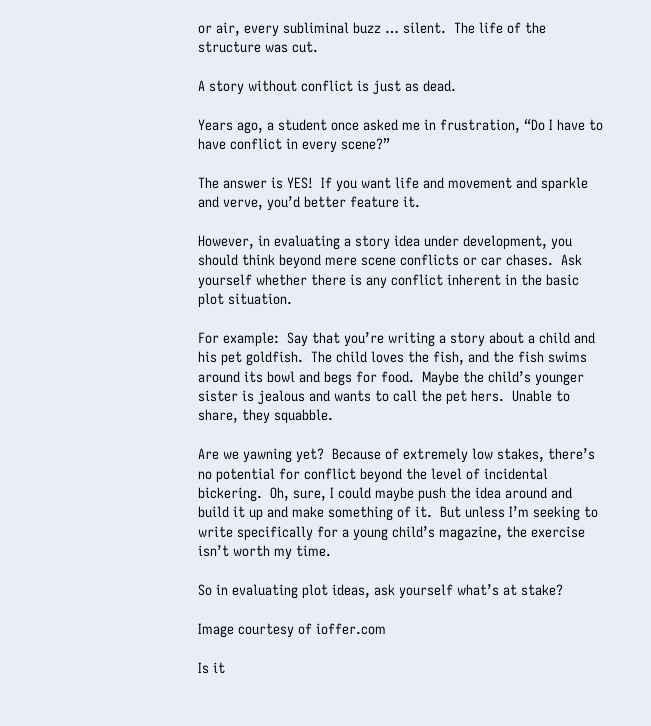or air, every subliminal buzz … silent.  The life of the structure was cut.

A story without conflict is just as dead.

Years ago, a student once asked me in frustration, “Do I have to have conflict in every scene?”

The answer is YES!  If you want life and movement and sparkle and verve, you’d better feature it.

However, in evaluating a story idea under development, you should think beyond mere scene conflicts or car chases.  Ask yourself whether there is any conflict inherent in the basic plot situation.

For example:  Say that you’re writing a story about a child and his pet goldfish.  The child loves the fish, and the fish swims around its bowl and begs for food.  Maybe the child’s younger sister is jealous and wants to call the pet hers.  Unable to share, they squabble.

Are we yawning yet?  Because of extremely low stakes, there’s no potential for conflict beyond the level of incidental bickering.  Oh, sure, I could maybe push the idea around and build it up and make something of it.  But unless I’m seeking to write specifically for a young child’s magazine, the exercise isn’t worth my time.

So in evaluating plot ideas, ask yourself what’s at stake?

Image courtesy of ioffer.com

Is it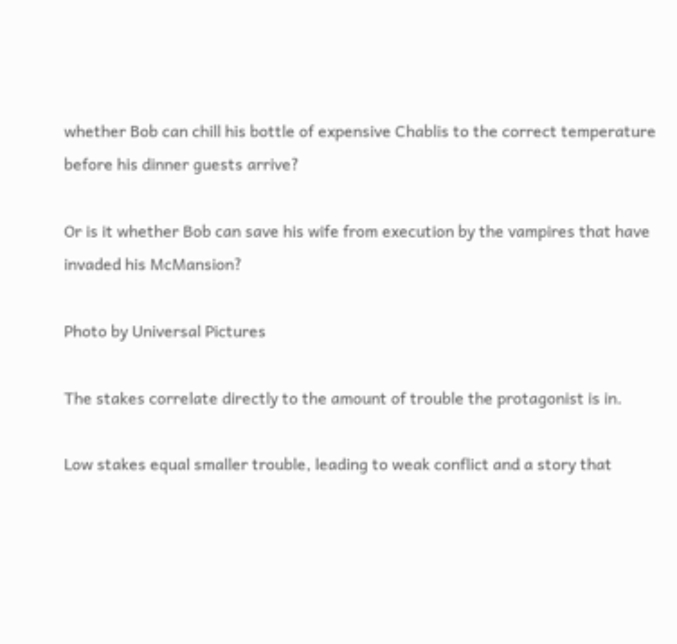whether Bob can chill his bottle of expensive Chablis to the correct temperature before his dinner guests arrive?

Or is it whether Bob can save his wife from execution by the vampires that have invaded his McMansion?

Photo by Universal Pictures

The stakes correlate directly to the amount of trouble the protagonist is in.

Low stakes equal smaller trouble, leading to weak conflict and a story that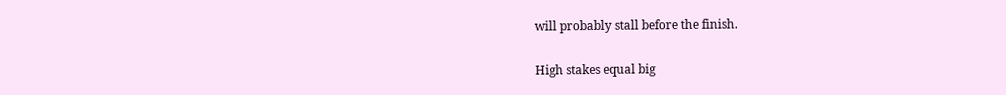will probably stall before the finish.

High stakes equal big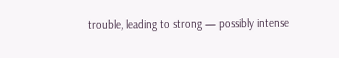trouble, leading to strong — possibly intense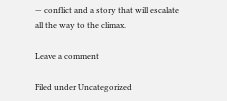— conflict and a story that will escalate all the way to the climax.

Leave a comment

Filed under Uncategorized